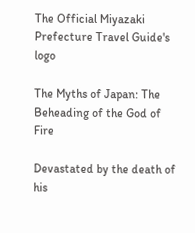The Official Miyazaki Prefecture Travel Guide's logo

The Myths of Japan: The Beheading of the God of Fire

Devastated by the death of his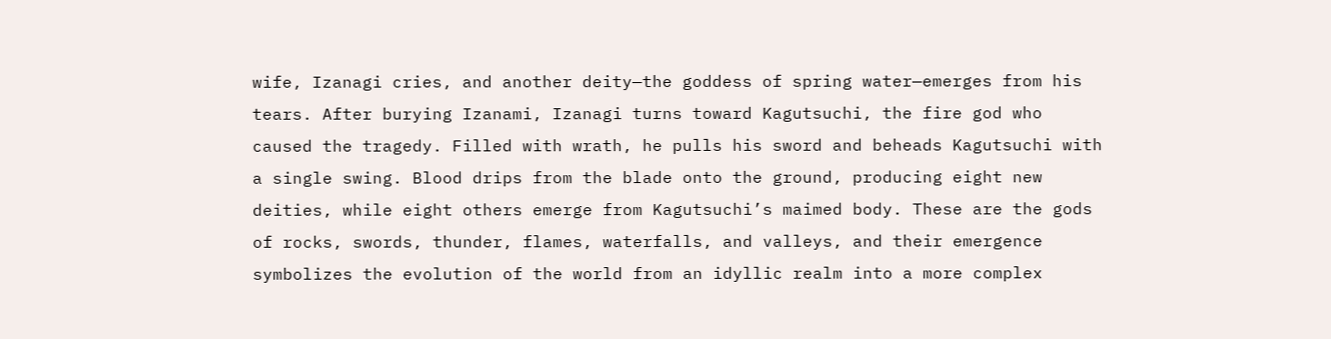wife, Izanagi cries, and another deity—the goddess of spring water—emerges from his tears. After burying Izanami, Izanagi turns toward Kagutsuchi, the fire god who caused the tragedy. Filled with wrath, he pulls his sword and beheads Kagutsuchi with a single swing. Blood drips from the blade onto the ground, producing eight new deities, while eight others emerge from Kagutsuchi’s maimed body. These are the gods of rocks, swords, thunder, flames, waterfalls, and valleys, and their emergence symbolizes the evolution of the world from an idyllic realm into a more complex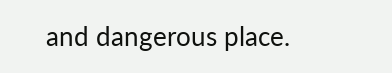and dangerous place.